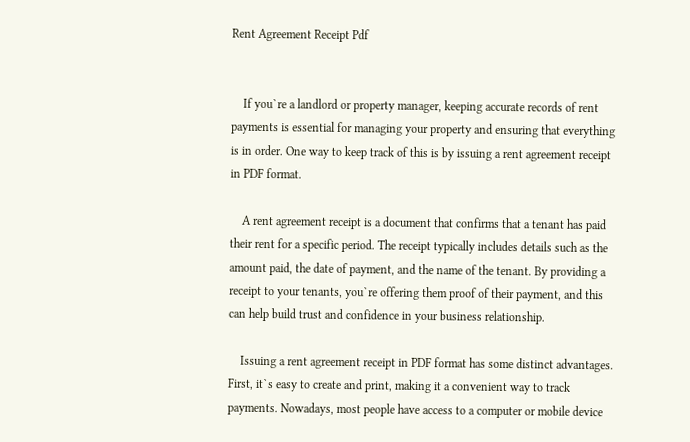Rent Agreement Receipt Pdf


    If you`re a landlord or property manager, keeping accurate records of rent payments is essential for managing your property and ensuring that everything is in order. One way to keep track of this is by issuing a rent agreement receipt in PDF format.

    A rent agreement receipt is a document that confirms that a tenant has paid their rent for a specific period. The receipt typically includes details such as the amount paid, the date of payment, and the name of the tenant. By providing a receipt to your tenants, you`re offering them proof of their payment, and this can help build trust and confidence in your business relationship.

    Issuing a rent agreement receipt in PDF format has some distinct advantages. First, it`s easy to create and print, making it a convenient way to track payments. Nowadays, most people have access to a computer or mobile device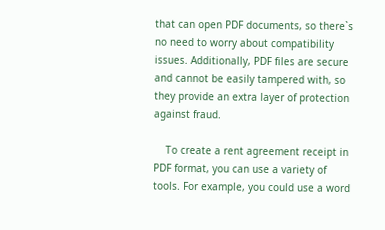that can open PDF documents, so there`s no need to worry about compatibility issues. Additionally, PDF files are secure and cannot be easily tampered with, so they provide an extra layer of protection against fraud.

    To create a rent agreement receipt in PDF format, you can use a variety of tools. For example, you could use a word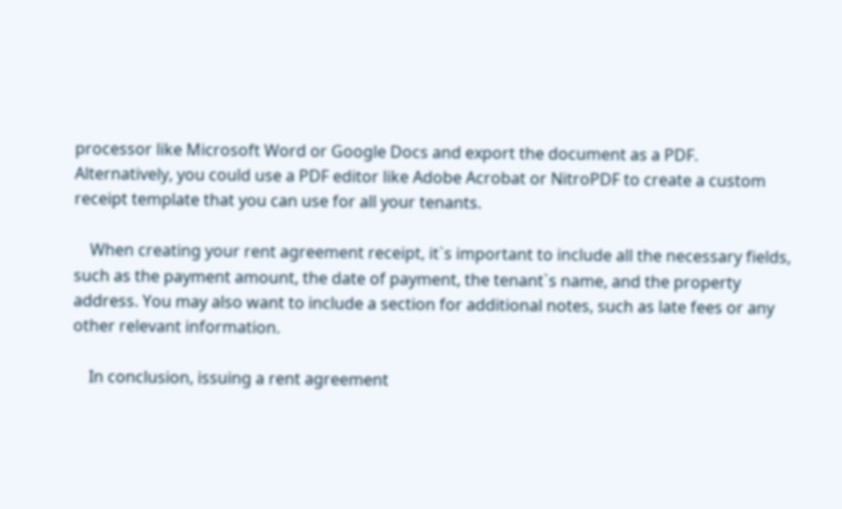processor like Microsoft Word or Google Docs and export the document as a PDF. Alternatively, you could use a PDF editor like Adobe Acrobat or NitroPDF to create a custom receipt template that you can use for all your tenants.

    When creating your rent agreement receipt, it`s important to include all the necessary fields, such as the payment amount, the date of payment, the tenant`s name, and the property address. You may also want to include a section for additional notes, such as late fees or any other relevant information.

    In conclusion, issuing a rent agreement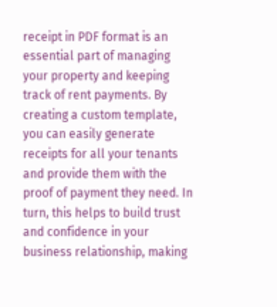receipt in PDF format is an essential part of managing your property and keeping track of rent payments. By creating a custom template, you can easily generate receipts for all your tenants and provide them with the proof of payment they need. In turn, this helps to build trust and confidence in your business relationship, making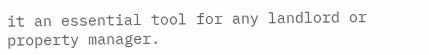it an essential tool for any landlord or property manager.